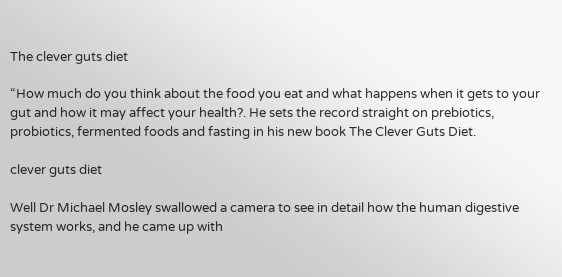The clever guts diet

“How much do you think about the food you eat and what happens when it gets to your gut and how it may affect your health?. He sets the record straight on prebiotics, probiotics, fermented foods and fasting in his new book The Clever Guts Diet.

clever guts diet

Well Dr Michael Mosley swallowed a camera to see in detail how the human digestive system works, and he came up with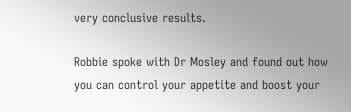very conclusive results.

Robbie spoke with Dr Mosley and found out how you can control your appetite and boost your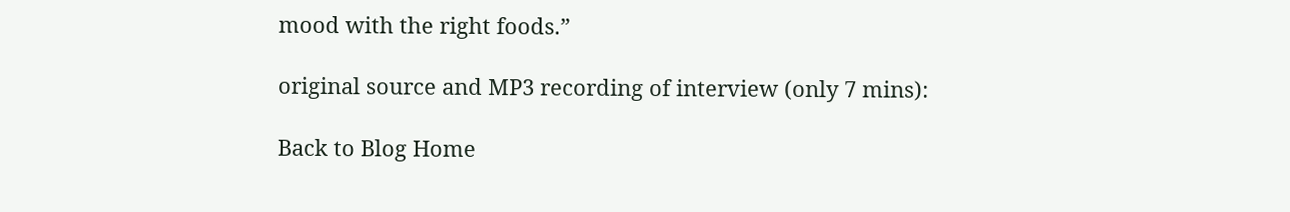mood with the right foods.”

original source and MP3 recording of interview (only 7 mins):

Back to Blog Home